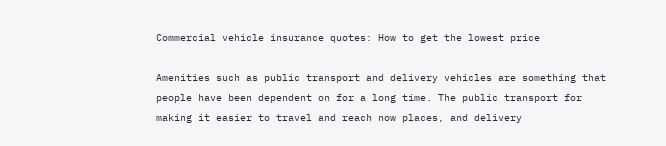Commercial vehicle insurance quotes: How to get the lowest price

Amenities such as public transport and delivery vehicles are something that people have been dependent on for a long time. The public transport for making it easier to travel and reach now places, and delivery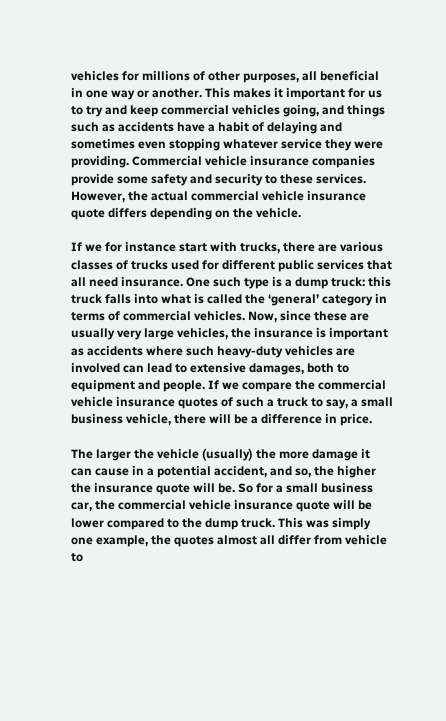vehicles for millions of other purposes, all beneficial in one way or another. This makes it important for us to try and keep commercial vehicles going, and things such as accidents have a habit of delaying and sometimes even stopping whatever service they were providing. Commercial vehicle insurance companies provide some safety and security to these services. However, the actual commercial vehicle insurance quote differs depending on the vehicle.

If we for instance start with trucks, there are various classes of trucks used for different public services that all need insurance. One such type is a dump truck: this truck falls into what is called the ‘general’ category in terms of commercial vehicles. Now, since these are usually very large vehicles, the insurance is important as accidents where such heavy-duty vehicles are involved can lead to extensive damages, both to equipment and people. If we compare the commercial vehicle insurance quotes of such a truck to say, a small business vehicle, there will be a difference in price.

The larger the vehicle (usually) the more damage it can cause in a potential accident, and so, the higher the insurance quote will be. So for a small business car, the commercial vehicle insurance quote will be lower compared to the dump truck. This was simply one example, the quotes almost all differ from vehicle to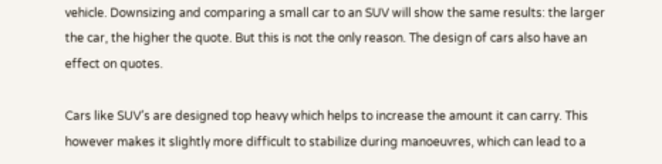vehicle. Downsizing and comparing a small car to an SUV will show the same results: the larger the car, the higher the quote. But this is not the only reason. The design of cars also have an effect on quotes.

Cars like SUV’s are designed top heavy which helps to increase the amount it can carry. This however makes it slightly more difficult to stabilize during manoeuvres, which can lead to a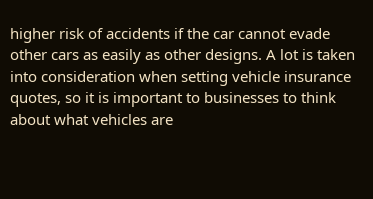higher risk of accidents if the car cannot evade other cars as easily as other designs. A lot is taken into consideration when setting vehicle insurance quotes, so it is important to businesses to think about what vehicles are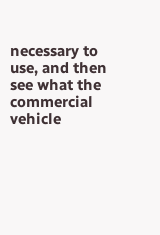necessary to use, and then see what the commercial vehicle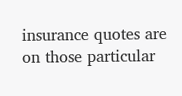insurance quotes are on those particular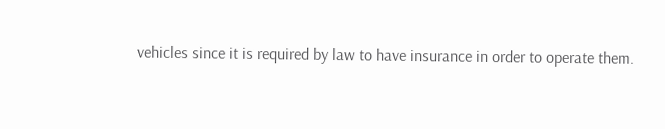vehicles since it is required by law to have insurance in order to operate them.